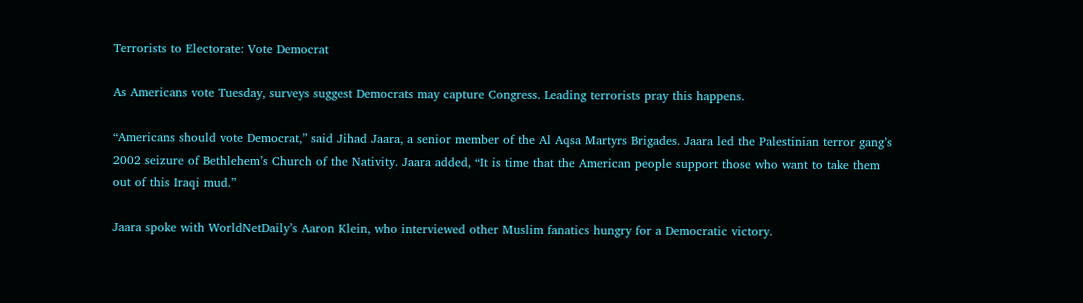Terrorists to Electorate: Vote Democrat

As Americans vote Tuesday, surveys suggest Democrats may capture Congress. Leading terrorists pray this happens.

“Americans should vote Democrat,” said Jihad Jaara, a senior member of the Al Aqsa Martyrs Brigades. Jaara led the Palestinian terror gang’s 2002 seizure of Bethlehem’s Church of the Nativity. Jaara added, “It is time that the American people support those who want to take them out of this Iraqi mud.”

Jaara spoke with WorldNetDaily’s Aaron Klein, who interviewed other Muslim fanatics hungry for a Democratic victory.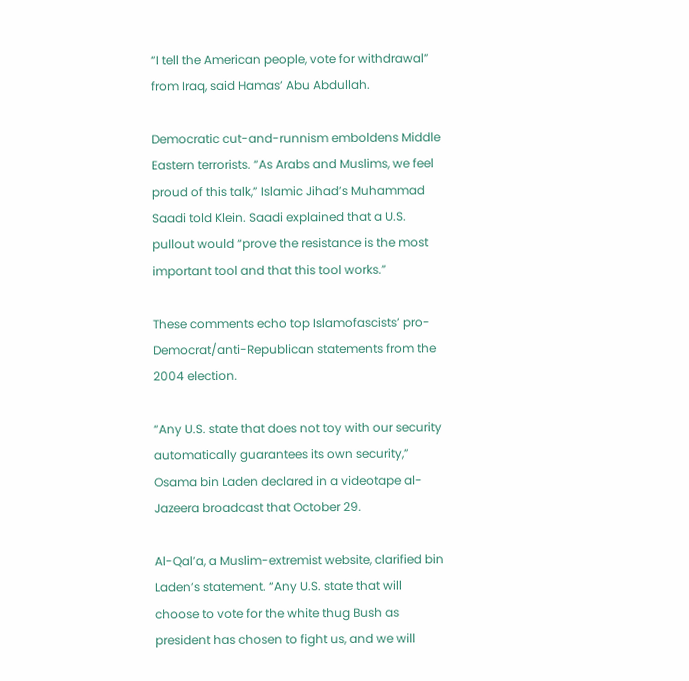“I tell the American people, vote for withdrawal” from Iraq, said Hamas’ Abu Abdullah.

Democratic cut-and-runnism emboldens Middle Eastern terrorists. “As Arabs and Muslims, we feel proud of this talk,” Islamic Jihad’s Muhammad Saadi told Klein. Saadi explained that a U.S. pullout would “prove the resistance is the most important tool and that this tool works.”

These comments echo top Islamofascists’ pro-Democrat/anti-Republican statements from the 2004 election.

“Any U.S. state that does not toy with our security automatically guarantees its own security,” Osama bin Laden declared in a videotape al-Jazeera broadcast that October 29.

Al-Qal’a, a Muslim-extremist website, clarified bin Laden’s statement. “Any U.S. state that will choose to vote for the white thug Bush as president has chosen to fight us, and we will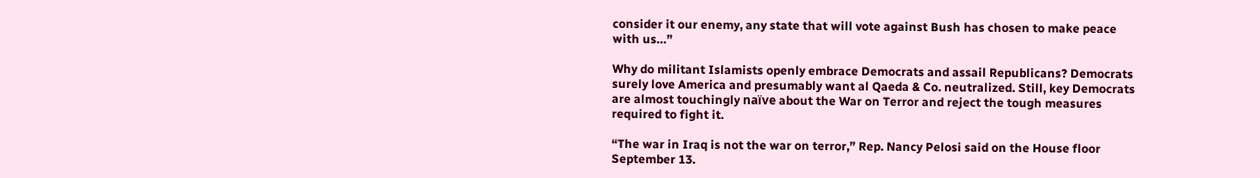consider it our enemy, any state that will vote against Bush has chosen to make peace with us…”

Why do militant Islamists openly embrace Democrats and assail Republicans? Democrats surely love America and presumably want al Qaeda & Co. neutralized. Still, key Democrats are almost touchingly naïve about the War on Terror and reject the tough measures required to fight it.

“The war in Iraq is not the war on terror,” Rep. Nancy Pelosi said on the House floor September 13.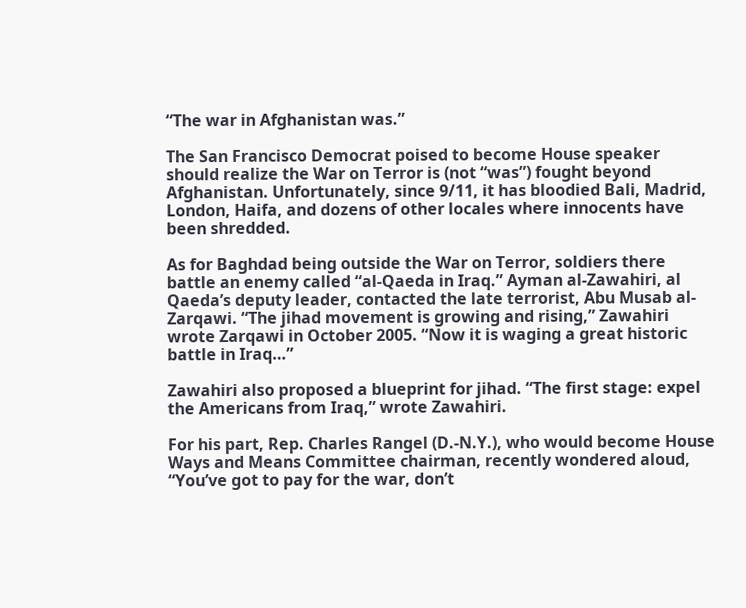“The war in Afghanistan was.”

The San Francisco Democrat poised to become House speaker should realize the War on Terror is (not “was”) fought beyond Afghanistan. Unfortunately, since 9/11, it has bloodied Bali, Madrid, London, Haifa, and dozens of other locales where innocents have been shredded.

As for Baghdad being outside the War on Terror, soldiers there battle an enemy called “al-Qaeda in Iraq.” Ayman al-Zawahiri, al Qaeda’s deputy leader, contacted the late terrorist, Abu Musab al-Zarqawi. “The jihad movement is growing and rising,” Zawahiri wrote Zarqawi in October 2005. “Now it is waging a great historic battle in Iraq…”

Zawahiri also proposed a blueprint for jihad. “The first stage: expel the Americans from Iraq,” wrote Zawahiri.

For his part, Rep. Charles Rangel (D.-N.Y.), who would become House Ways and Means Committee chairman, recently wondered aloud, “You’ve got to pay for the war, don’t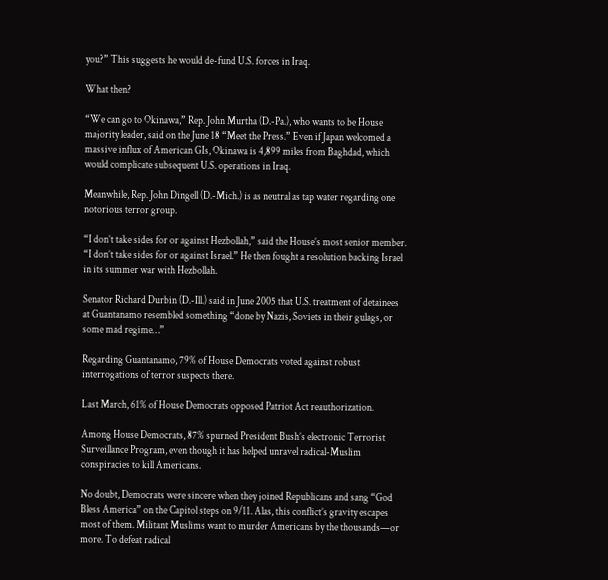you?” This suggests he would de-fund U.S. forces in Iraq.

What then?

“We can go to Okinawa,” Rep. John Murtha (D.-Pa.), who wants to be House majority leader, said on the June 18 “Meet the Press.” Even if Japan welcomed a massive influx of American GIs, Okinawa is 4,899 miles from Baghdad, which would complicate subsequent U.S. operations in Iraq.

Meanwhile, Rep. John Dingell (D.-Mich.) is as neutral as tap water regarding one notorious terror group.

“I don’t take sides for or against Hezbollah,” said the House’s most senior member. “I don’t take sides for or against Israel.” He then fought a resolution backing Israel in its summer war with Hezbollah.

Senator Richard Durbin (D.-Ill.) said in June 2005 that U.S. treatment of detainees at Guantanamo resembled something “done by Nazis, Soviets in their gulags, or some mad regime…”

Regarding Guantanamo, 79% of House Democrats voted against robust interrogations of terror suspects there.

Last March, 61% of House Democrats opposed Patriot Act reauthorization.

Among House Democrats, 87% spurned President Bush’s electronic Terrorist Surveillance Program, even though it has helped unravel radical-Muslim conspiracies to kill Americans.

No doubt, Democrats were sincere when they joined Republicans and sang “God Bless America” on the Capitol steps on 9/11. Alas, this conflict’s gravity escapes most of them. Militant Muslims want to murder Americans by the thousands—or more. To defeat radical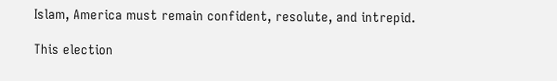Islam, America must remain confident, resolute, and intrepid.

This election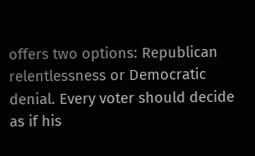offers two options: Republican relentlessness or Democratic denial. Every voter should decide as if his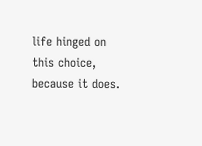life hinged on this choice, because it does.